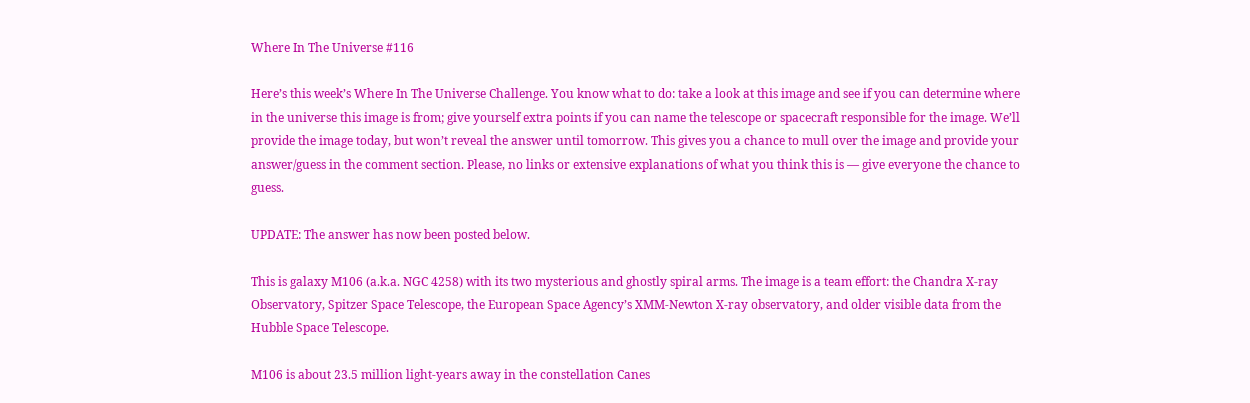Where In The Universe #116

Here’s this week’s Where In The Universe Challenge. You know what to do: take a look at this image and see if you can determine where in the universe this image is from; give yourself extra points if you can name the telescope or spacecraft responsible for the image. We’ll provide the image today, but won’t reveal the answer until tomorrow. This gives you a chance to mull over the image and provide your answer/guess in the comment section. Please, no links or extensive explanations of what you think this is — give everyone the chance to guess.

UPDATE: The answer has now been posted below.

This is galaxy M106 (a.k.a. NGC 4258) with its two mysterious and ghostly spiral arms. The image is a team effort: the Chandra X-ray Observatory, Spitzer Space Telescope, the European Space Agency’s XMM-Newton X-ray observatory, and older visible data from the Hubble Space Telescope.

M106 is about 23.5 million light-years away in the constellation Canes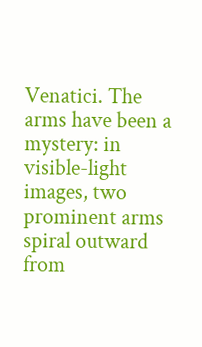Venatici. The arms have been a mystery: in visible-light images, two prominent arms spiral outward from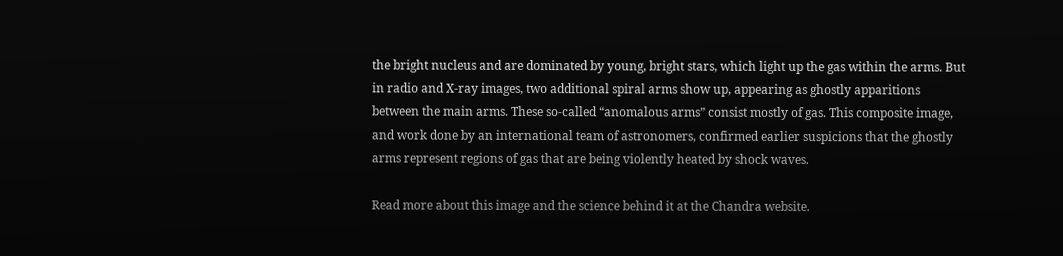the bright nucleus and are dominated by young, bright stars, which light up the gas within the arms. But in radio and X-ray images, two additional spiral arms show up, appearing as ghostly apparitions between the main arms. These so-called “anomalous arms” consist mostly of gas. This composite image, and work done by an international team of astronomers, confirmed earlier suspicions that the ghostly arms represent regions of gas that are being violently heated by shock waves.

Read more about this image and the science behind it at the Chandra website.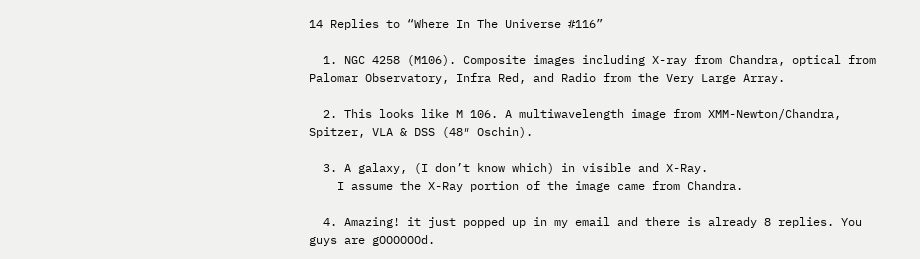14 Replies to “Where In The Universe #116”

  1. NGC 4258 (M106). Composite images including X-ray from Chandra, optical from Palomar Observatory, Infra Red, and Radio from the Very Large Array.

  2. This looks like M 106. A multiwavelength image from XMM-Newton/Chandra, Spitzer, VLA & DSS (48″ Oschin).

  3. A galaxy, (I don’t know which) in visible and X-Ray.
    I assume the X-Ray portion of the image came from Chandra.

  4. Amazing! it just popped up in my email and there is already 8 replies. You guys are gOOOOOOd.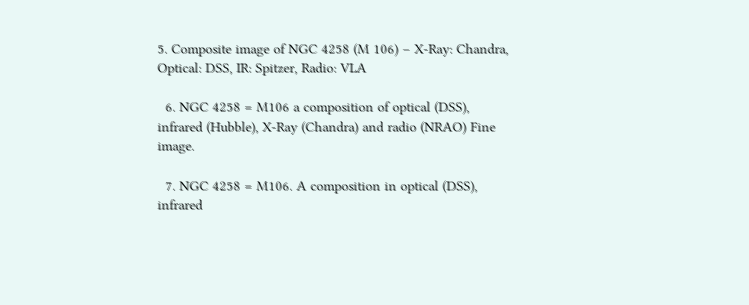5. Composite image of NGC 4258 (M 106) – X-Ray: Chandra, Optical: DSS, IR: Spitzer, Radio: VLA

  6. NGC 4258 = M106 a composition of optical (DSS), infrared (Hubble), X-Ray (Chandra) and radio (NRAO) Fine image.

  7. NGC 4258 = M106. A composition in optical (DSS), infrared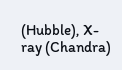(Hubble), X-ray (Chandra)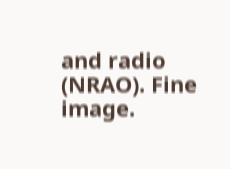and radio (NRAO). Fine image.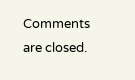Comments are closed.